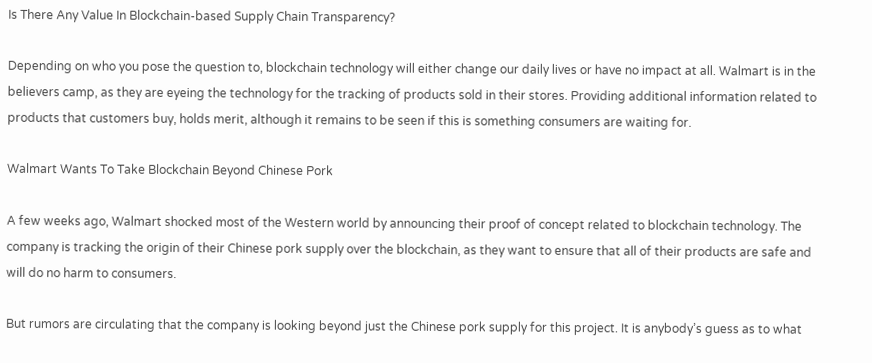Is There Any Value In Blockchain-based Supply Chain Transparency?

Depending on who you pose the question to, blockchain technology will either change our daily lives or have no impact at all. Walmart is in the believers camp, as they are eyeing the technology for the tracking of products sold in their stores. Providing additional information related to products that customers buy, holds merit, although it remains to be seen if this is something consumers are waiting for.

Walmart Wants To Take Blockchain Beyond Chinese Pork

A few weeks ago, Walmart shocked most of the Western world by announcing their proof of concept related to blockchain technology. The company is tracking the origin of their Chinese pork supply over the blockchain, as they want to ensure that all of their products are safe and will do no harm to consumers.

But rumors are circulating that the company is looking beyond just the Chinese pork supply for this project. It is anybody’s guess as to what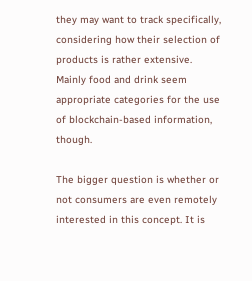they may want to track specifically, considering how their selection of products is rather extensive. Mainly food and drink seem appropriate categories for the use of blockchain-based information, though.

The bigger question is whether or not consumers are even remotely interested in this concept. It is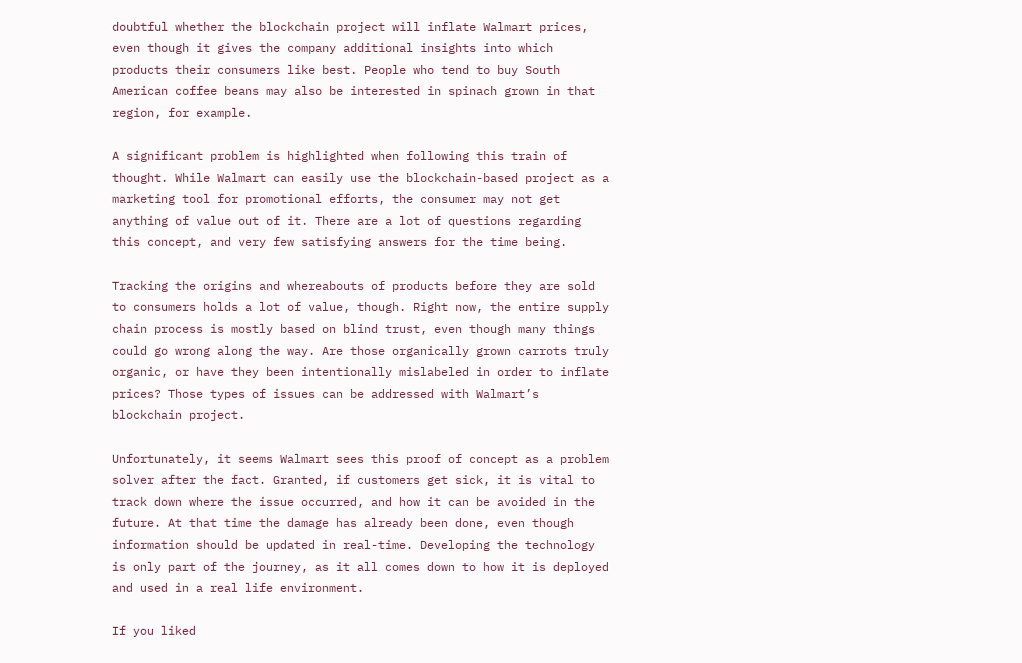doubtful whether the blockchain project will inflate Walmart prices, even though it gives the company additional insights into which products their consumers like best. People who tend to buy South American coffee beans may also be interested in spinach grown in that region, for example.

A significant problem is highlighted when following this train of thought. While Walmart can easily use the blockchain-based project as a marketing tool for promotional efforts, the consumer may not get anything of value out of it. There are a lot of questions regarding this concept, and very few satisfying answers for the time being.

Tracking the origins and whereabouts of products before they are sold to consumers holds a lot of value, though. Right now, the entire supply chain process is mostly based on blind trust, even though many things could go wrong along the way. Are those organically grown carrots truly organic, or have they been intentionally mislabeled in order to inflate prices? Those types of issues can be addressed with Walmart’s blockchain project.

Unfortunately, it seems Walmart sees this proof of concept as a problem solver after the fact. Granted, if customers get sick, it is vital to track down where the issue occurred, and how it can be avoided in the future. At that time the damage has already been done, even though information should be updated in real-time. Developing the technology is only part of the journey, as it all comes down to how it is deployed and used in a real life environment.

If you liked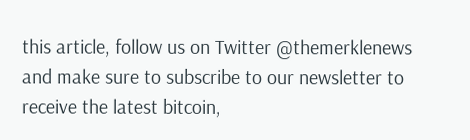this article, follow us on Twitter @themerklenews and make sure to subscribe to our newsletter to receive the latest bitcoin,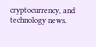cryptocurrency, and technology news.